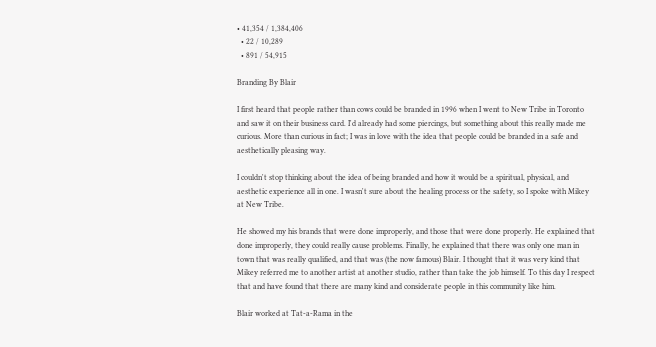• 41,354 / 1,384,406
  • 22 / 10,289
  • 891 / 54,915

Branding By Blair

I first heard that people rather than cows could be branded in 1996 when I went to New Tribe in Toronto and saw it on their business card. I'd already had some piercings, but something about this really made me curious. More than curious in fact; I was in love with the idea that people could be branded in a safe and aesthetically pleasing way.

I couldn't stop thinking about the idea of being branded and how it would be a spiritual, physical, and aesthetic experience all in one. I wasn't sure about the healing process or the safety, so I spoke with Mikey at New Tribe.

He showed my his brands that were done improperly, and those that were done properly. He explained that done improperly, they could really cause problems. Finally, he explained that there was only one man in town that was really qualified, and that was (the now famous) Blair. I thought that it was very kind that Mikey referred me to another artist at another studio, rather than take the job himself. To this day I respect that and have found that there are many kind and considerate people in this community like him.

Blair worked at Tat-a-Rama in the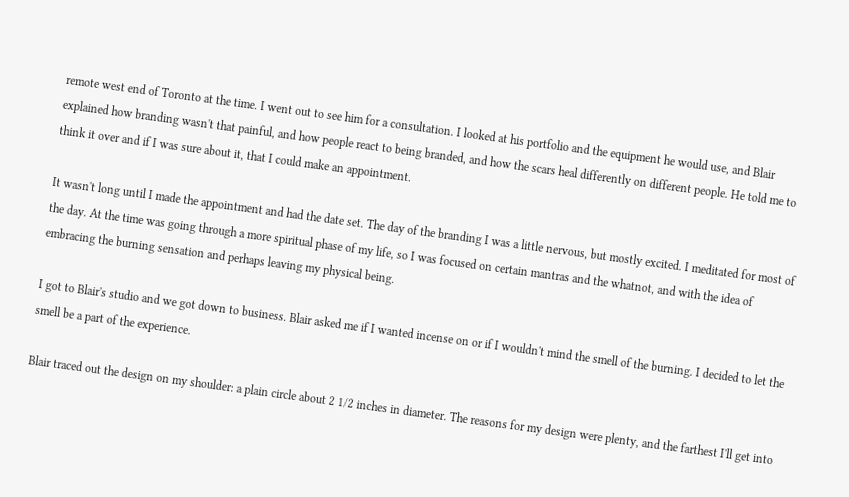remote west end of Toronto at the time. I went out to see him for a consultation. I looked at his portfolio and the equipment he would use, and Blair explained how branding wasn't that painful, and how people react to being branded, and how the scars heal differently on different people. He told me to think it over and if I was sure about it, that I could make an appointment.

It wasn't long until I made the appointment and had the date set. The day of the branding I was a little nervous, but mostly excited. I meditated for most of the day. At the time was going through a more spiritual phase of my life, so I was focused on certain mantras and the whatnot, and with the idea of embracing the burning sensation and perhaps leaving my physical being.

I got to Blair's studio and we got down to business. Blair asked me if I wanted incense on or if I wouldn't mind the smell of the burning. I decided to let the smell be a part of the experience.

Blair traced out the design on my shoulder: a plain circle about 2 1/2 inches in diameter. The reasons for my design were plenty, and the farthest I'll get into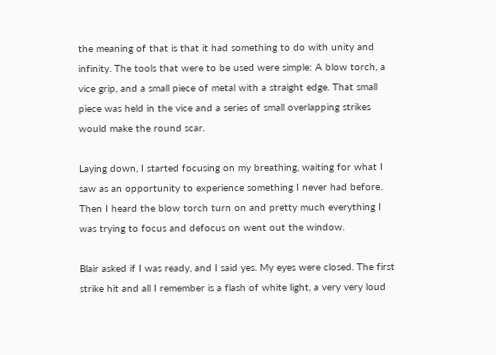the meaning of that is that it had something to do with unity and infinity. The tools that were to be used were simple: A blow torch, a vice grip, and a small piece of metal with a straight edge. That small piece was held in the vice and a series of small overlapping strikes would make the round scar.

Laying down, I started focusing on my breathing, waiting for what I saw as an opportunity to experience something I never had before. Then I heard the blow torch turn on and pretty much everything I was trying to focus and defocus on went out the window.

Blair asked if I was ready, and I said yes. My eyes were closed. The first strike hit and all I remember is a flash of white light, a very very loud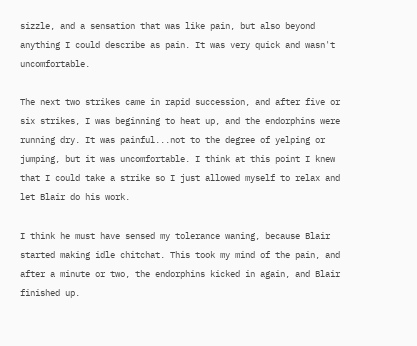sizzle, and a sensation that was like pain, but also beyond anything I could describe as pain. It was very quick and wasn't uncomfortable.

The next two strikes came in rapid succession, and after five or six strikes, I was beginning to heat up, and the endorphins were running dry. It was painful...not to the degree of yelping or jumping, but it was uncomfortable. I think at this point I knew that I could take a strike so I just allowed myself to relax and let Blair do his work.

I think he must have sensed my tolerance waning, because Blair started making idle chitchat. This took my mind of the pain, and after a minute or two, the endorphins kicked in again, and Blair finished up.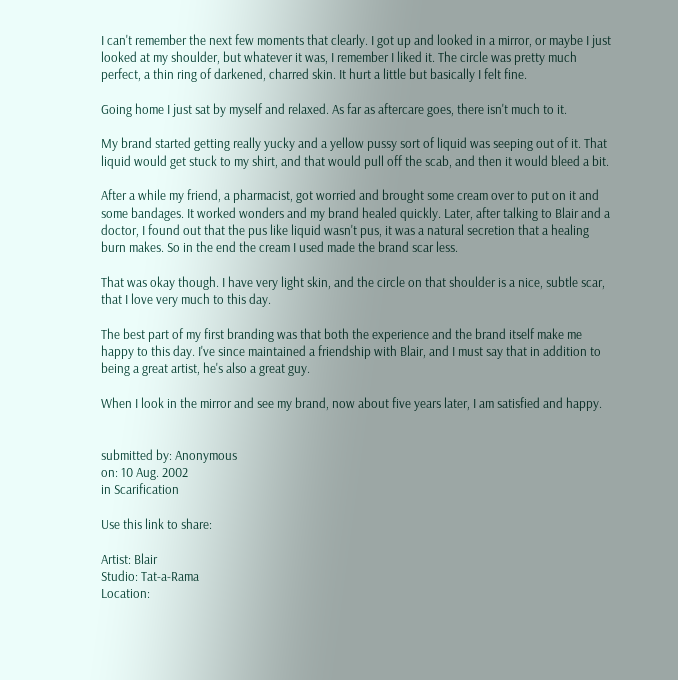I can't remember the next few moments that clearly. I got up and looked in a mirror, or maybe I just looked at my shoulder, but whatever it was, I remember I liked it. The circle was pretty much perfect, a thin ring of darkened, charred skin. It hurt a little but basically I felt fine.

Going home I just sat by myself and relaxed. As far as aftercare goes, there isn't much to it.

My brand started getting really yucky and a yellow pussy sort of liquid was seeping out of it. That liquid would get stuck to my shirt, and that would pull off the scab, and then it would bleed a bit.

After a while my friend, a pharmacist, got worried and brought some cream over to put on it and some bandages. It worked wonders and my brand healed quickly. Later, after talking to Blair and a doctor, I found out that the pus like liquid wasn't pus, it was a natural secretion that a healing burn makes. So in the end the cream I used made the brand scar less.

That was okay though. I have very light skin, and the circle on that shoulder is a nice, subtle scar, that I love very much to this day.

The best part of my first branding was that both the experience and the brand itself make me happy to this day. I've since maintained a friendship with Blair, and I must say that in addition to being a great artist, he's also a great guy.

When I look in the mirror and see my brand, now about five years later, I am satisfied and happy.


submitted by: Anonymous
on: 10 Aug. 2002
in Scarification

Use this link to share:

Artist: Blair
Studio: Tat-a-Rama
Location: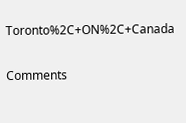Toronto%2C+ON%2C+Canada

Comments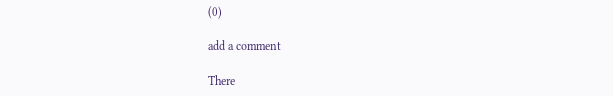(0)

add a comment

There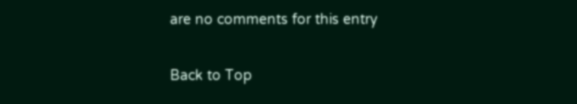are no comments for this entry

Back to Top